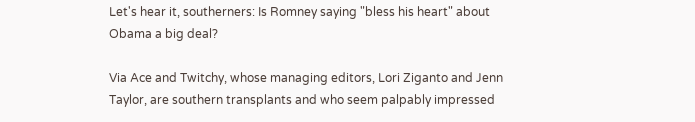Let's hear it, southerners: Is Romney saying "bless his heart" about Obama a big deal?

Via Ace and Twitchy, whose managing editors, Lori Ziganto and Jenn Taylor, are southern transplants and who seem palpably impressed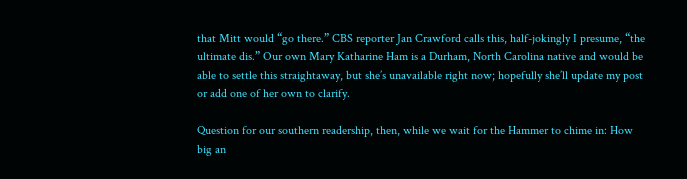that Mitt would “go there.” CBS reporter Jan Crawford calls this, half-jokingly I presume, “the ultimate dis.” Our own Mary Katharine Ham is a Durham, North Carolina native and would be able to settle this straightaway, but she’s unavailable right now; hopefully she’ll update my post or add one of her own to clarify.

Question for our southern readership, then, while we wait for the Hammer to chime in: How big an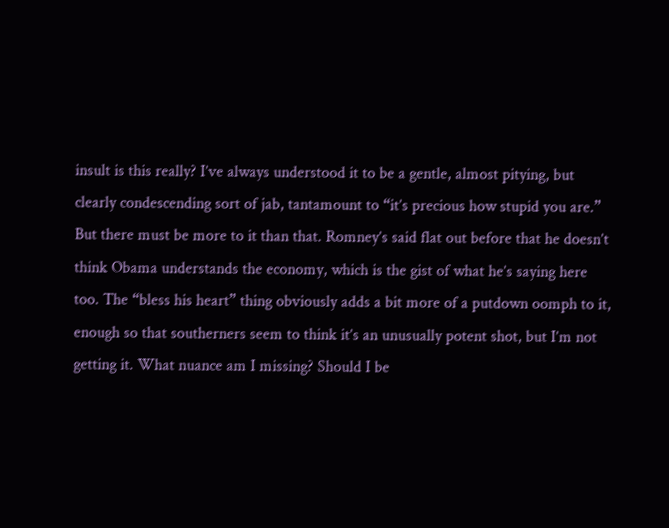insult is this really? I’ve always understood it to be a gentle, almost pitying, but clearly condescending sort of jab, tantamount to “it’s precious how stupid you are.” But there must be more to it than that. Romney’s said flat out before that he doesn’t think Obama understands the economy, which is the gist of what he’s saying here too. The “bless his heart” thing obviously adds a bit more of a putdown oomph to it, enough so that southerners seem to think it’s an unusually potent shot, but I’m not getting it. What nuance am I missing? Should I be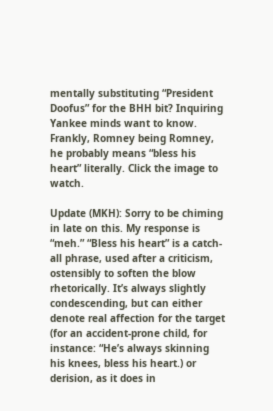mentally substituting “President Doofus” for the BHH bit? Inquiring Yankee minds want to know. Frankly, Romney being Romney, he probably means “bless his heart” literally. Click the image to watch.

Update (MKH): Sorry to be chiming in late on this. My response is “meh.” “Bless his heart” is a catch-all phrase, used after a criticism, ostensibly to soften the blow rhetorically. It’s always slightly condescending, but can either denote real affection for the target (for an accident-prone child, for instance: “He’s always skinning his knees, bless his heart.) or derision, as it does in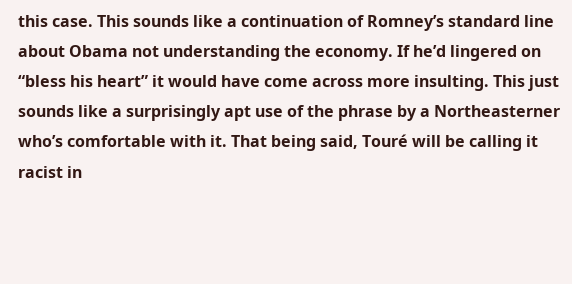this case. This sounds like a continuation of Romney’s standard line about Obama not understanding the economy. If he’d lingered on “bless his heart” it would have come across more insulting. This just sounds like a surprisingly apt use of the phrase by a Northeasterner who’s comfortable with it. That being said, Touré will be calling it racist in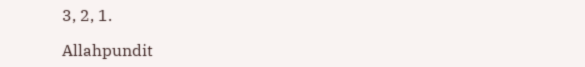3, 2, 1.

Allahpundit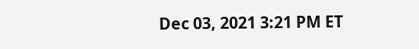Dec 03, 2021 3:21 PM ET